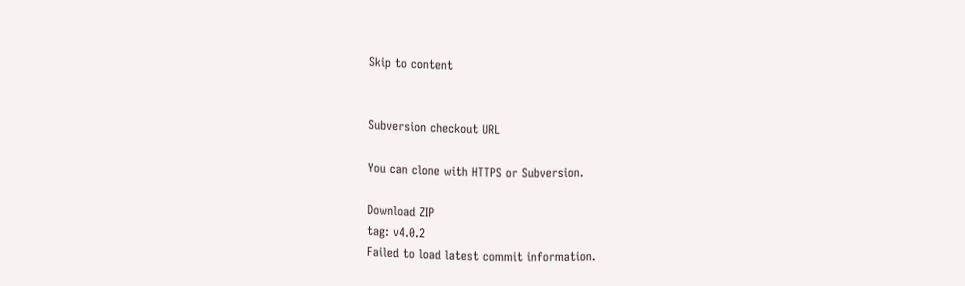Skip to content


Subversion checkout URL

You can clone with HTTPS or Subversion.

Download ZIP
tag: v4.0.2
Failed to load latest commit information.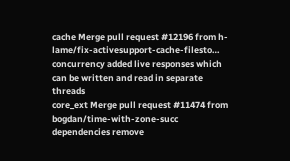cache Merge pull request #12196 from h-lame/fix-activesupport-cache-filesto…
concurrency added live responses which can be written and read in separate threads
core_ext Merge pull request #11474 from bogdan/time-with-zone-succ
dependencies remove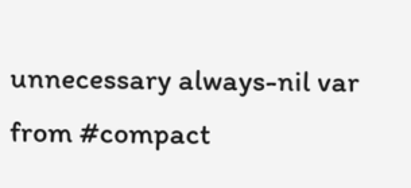unnecessary always-nil var from #compact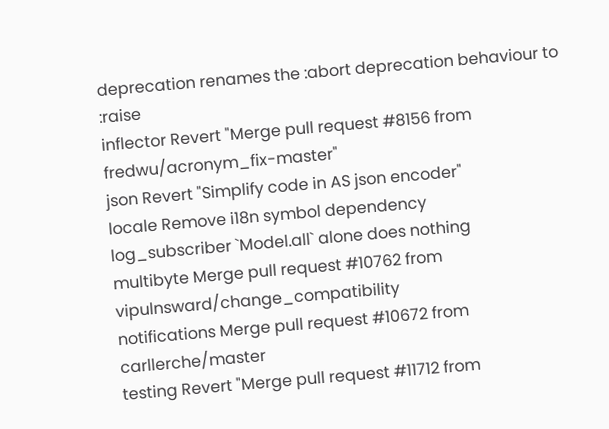deprecation renames the :abort deprecation behaviour to :raise
inflector Revert "Merge pull request #8156 from fredwu/acronym_fix-master"
json Revert "Simplify code in AS json encoder"
locale Remove i18n symbol dependency
log_subscriber `Model.all` alone does nothing
multibyte Merge pull request #10762 from vipulnsward/change_compatibility
notifications Merge pull request #10672 from carllerche/master
testing Revert "Merge pull request #11712 from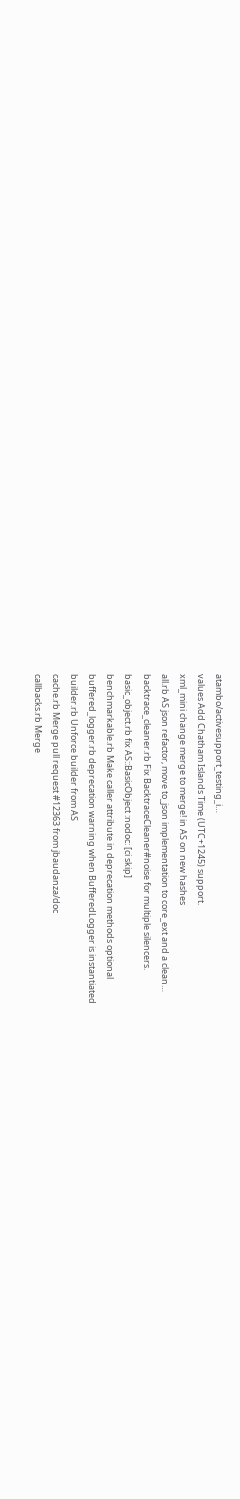atambo/activesupport_testing_i…
values Add Chatham Islands Time (UTC+1245) support.
xml_mini change merge to merge! in AS on new hashes
all.rb AS json refactor, move to_json implementation to core_ext and a clean…
backtrace_cleaner.rb Fix BacktraceCleaner#noise for multiple silencers.
basic_object.rb fix AS::BasicObject :nodoc: [ci skip]
benchmarkable.rb Make caller attribute in deprecation methods optional
buffered_logger.rb deprecation warning when BufferedLogger is instantiated
builder.rb Unforce builder from AS
cache.rb Merge pull request #12363 from jbaudanza/doc
callbacks.rb Merge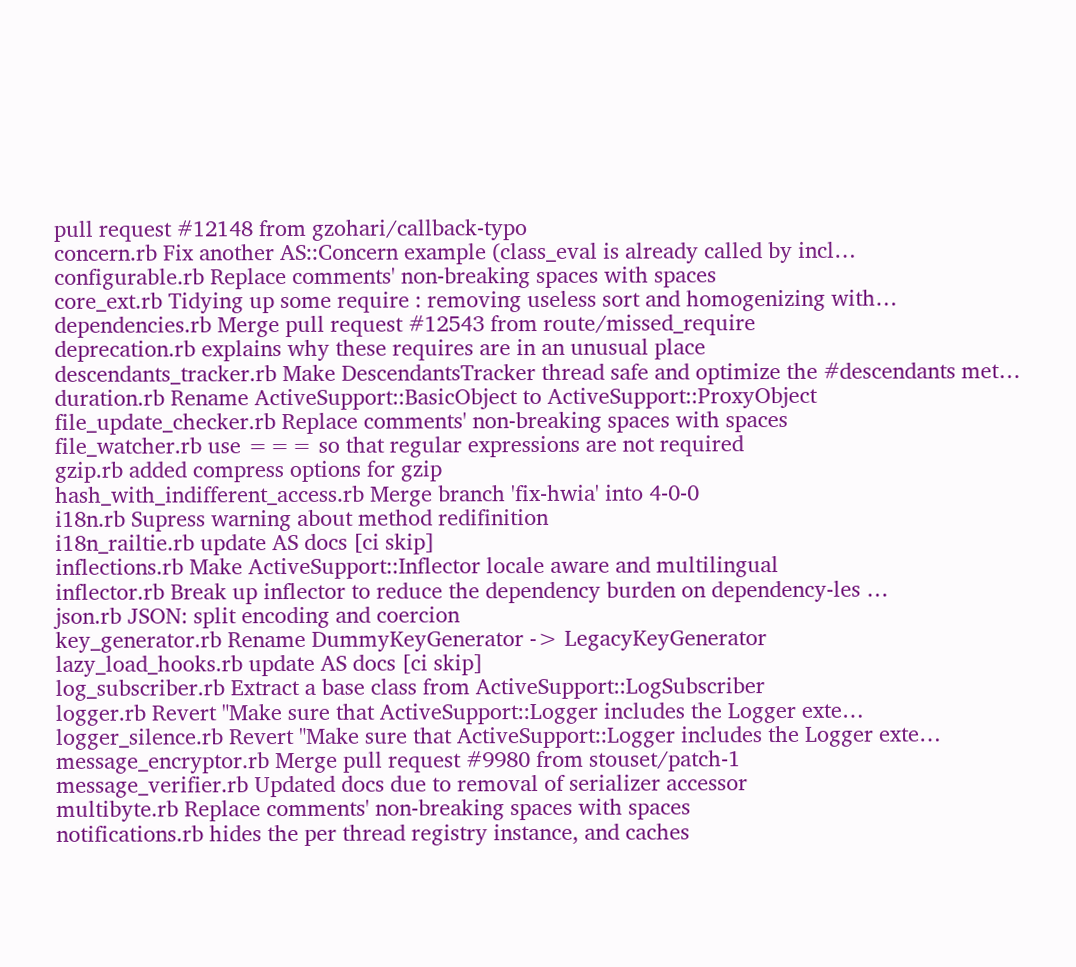pull request #12148 from gzohari/callback-typo
concern.rb Fix another AS::Concern example (class_eval is already called by incl…
configurable.rb Replace comments' non-breaking spaces with spaces
core_ext.rb Tidying up some require : removing useless sort and homogenizing with…
dependencies.rb Merge pull request #12543 from route/missed_require
deprecation.rb explains why these requires are in an unusual place
descendants_tracker.rb Make DescendantsTracker thread safe and optimize the #descendants met…
duration.rb Rename ActiveSupport::BasicObject to ActiveSupport::ProxyObject
file_update_checker.rb Replace comments' non-breaking spaces with spaces
file_watcher.rb use === so that regular expressions are not required
gzip.rb added compress options for gzip
hash_with_indifferent_access.rb Merge branch 'fix-hwia' into 4-0-0
i18n.rb Supress warning about method redifinition
i18n_railtie.rb update AS docs [ci skip]
inflections.rb Make ActiveSupport::Inflector locale aware and multilingual
inflector.rb Break up inflector to reduce the dependency burden on dependency-les …
json.rb JSON: split encoding and coercion
key_generator.rb Rename DummyKeyGenerator -> LegacyKeyGenerator
lazy_load_hooks.rb update AS docs [ci skip]
log_subscriber.rb Extract a base class from ActiveSupport::LogSubscriber
logger.rb Revert "Make sure that ActiveSupport::Logger includes the Logger exte…
logger_silence.rb Revert "Make sure that ActiveSupport::Logger includes the Logger exte…
message_encryptor.rb Merge pull request #9980 from stouset/patch-1
message_verifier.rb Updated docs due to removal of serializer accessor
multibyte.rb Replace comments' non-breaking spaces with spaces
notifications.rb hides the per thread registry instance, and caches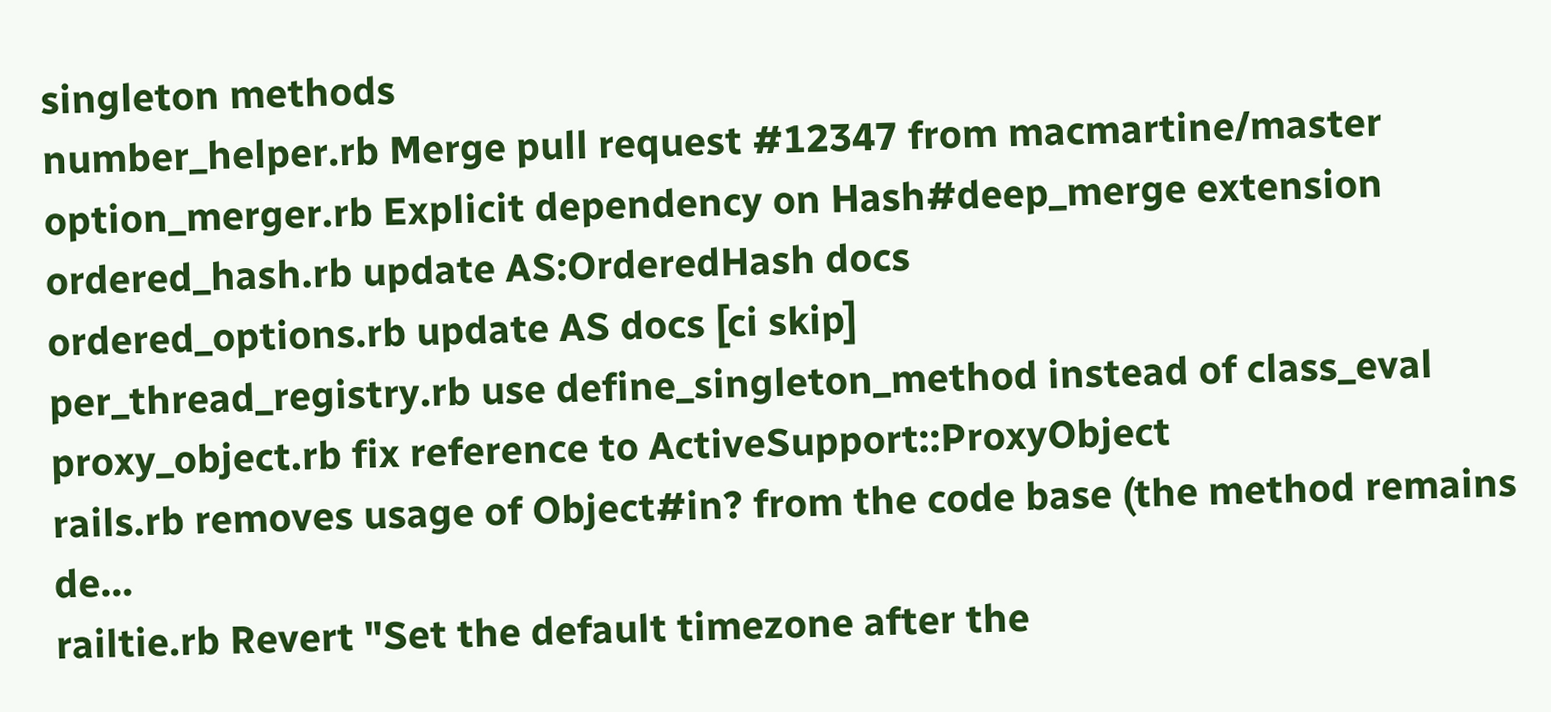singleton methods
number_helper.rb Merge pull request #12347 from macmartine/master
option_merger.rb Explicit dependency on Hash#deep_merge extension
ordered_hash.rb update AS:OrderedHash docs
ordered_options.rb update AS docs [ci skip]
per_thread_registry.rb use define_singleton_method instead of class_eval
proxy_object.rb fix reference to ActiveSupport::ProxyObject
rails.rb removes usage of Object#in? from the code base (the method remains de…
railtie.rb Revert "Set the default timezone after the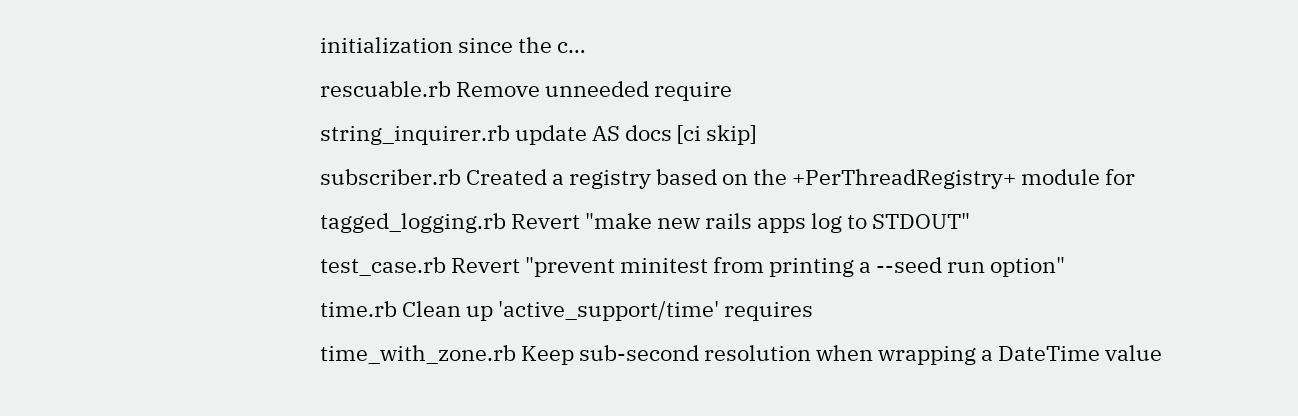initialization since the c…
rescuable.rb Remove unneeded require
string_inquirer.rb update AS docs [ci skip]
subscriber.rb Created a registry based on the +PerThreadRegistry+ module for
tagged_logging.rb Revert "make new rails apps log to STDOUT"
test_case.rb Revert "prevent minitest from printing a --seed run option"
time.rb Clean up 'active_support/time' requires
time_with_zone.rb Keep sub-second resolution when wrapping a DateTime value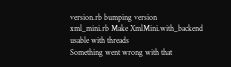version.rb bumping version
xml_mini.rb Make XmlMini.with_backend usable with threads
Something went wrong with that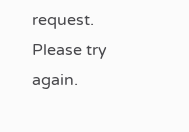request. Please try again.